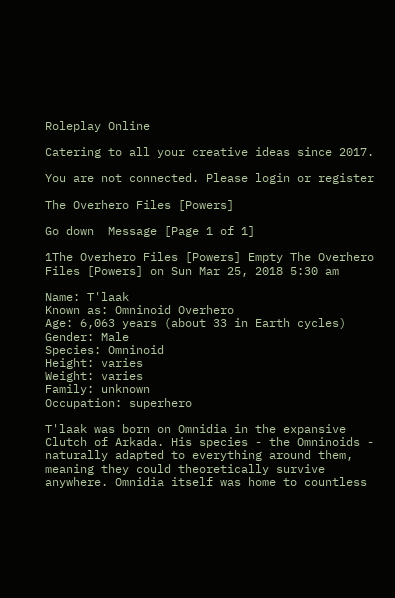Roleplay Online

Catering to all your creative ideas since 2017.

You are not connected. Please login or register

The Overhero Files [Powers]

Go down  Message [Page 1 of 1]

1The Overhero Files [Powers] Empty The Overhero Files [Powers] on Sun Mar 25, 2018 5:30 am

Name: T'laak
Known as: Omninoid Overhero
Age: 6,063 years (about 33 in Earth cycles)
Gender: Male
Species: Omninoid
Height: varies
Weight: varies
Family: unknown
Occupation: superhero

T'laak was born on Omnidia in the expansive Clutch of Arkada. His species - the Omninoids - naturally adapted to everything around them, meaning they could theoretically survive anywhere. Omnidia itself was home to countless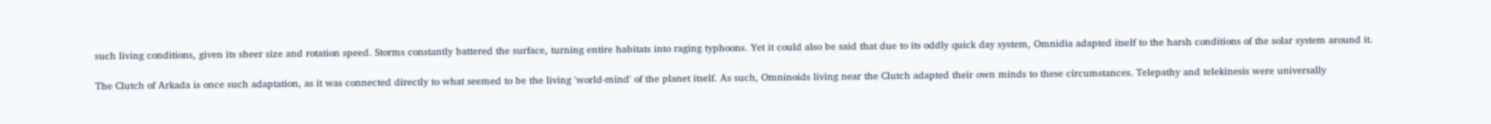such living conditions, given its sheer size and rotation speed. Storms constantly battered the surface, turning entire habitats into raging typhoons. Yet it could also be said that due to its oddly quick day system, Omnidia adapted itself to the harsh conditions of the solar system around it.

The Clutch of Arkada is once such adaptation, as it was connected directly to what seemed to be the living 'world-mind' of the planet itself. As such, Omninoids living near the Clutch adapted their own minds to these circumstances. Telepathy and telekinesis were universally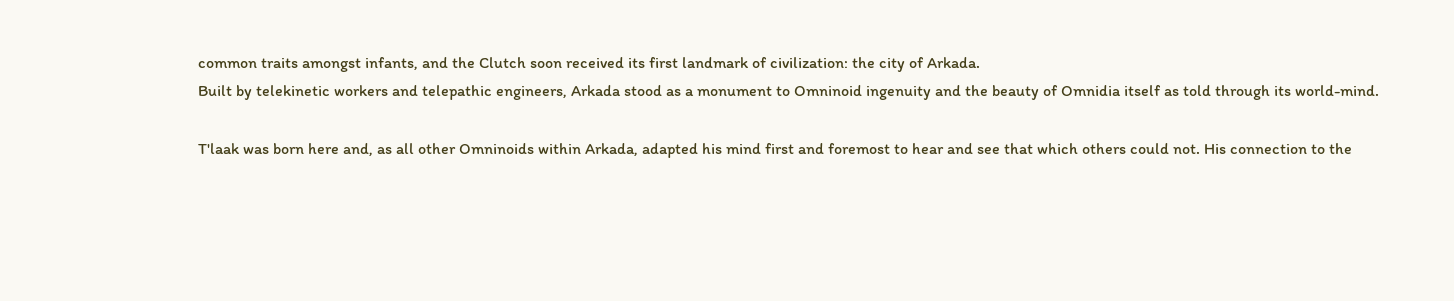common traits amongst infants, and the Clutch soon received its first landmark of civilization: the city of Arkada.
Built by telekinetic workers and telepathic engineers, Arkada stood as a monument to Omninoid ingenuity and the beauty of Omnidia itself as told through its world-mind.

T'laak was born here and, as all other Omninoids within Arkada, adapted his mind first and foremost to hear and see that which others could not. His connection to the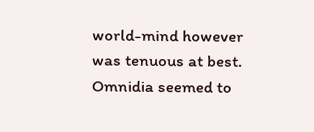world-mind however was tenuous at best. Omnidia seemed to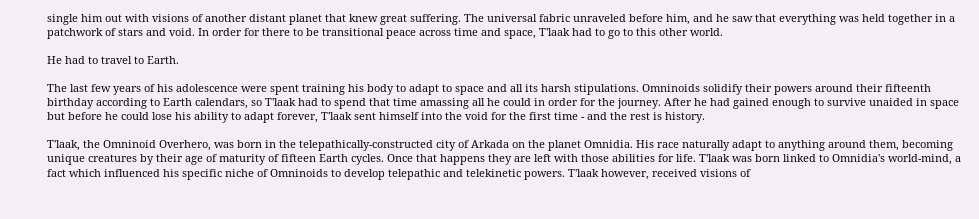single him out with visions of another distant planet that knew great suffering. The universal fabric unraveled before him, and he saw that everything was held together in a patchwork of stars and void. In order for there to be transitional peace across time and space, T'laak had to go to this other world.

He had to travel to Earth.

The last few years of his adolescence were spent training his body to adapt to space and all its harsh stipulations. Omninoids solidify their powers around their fifteenth birthday according to Earth calendars, so T'laak had to spend that time amassing all he could in order for the journey. After he had gained enough to survive unaided in space but before he could lose his ability to adapt forever, T'laak sent himself into the void for the first time - and the rest is history.

T'laak, the Omninoid Overhero, was born in the telepathically-constructed city of Arkada on the planet Omnidia. His race naturally adapt to anything around them, becoming unique creatures by their age of maturity of fifteen Earth cycles. Once that happens they are left with those abilities for life. T'laak was born linked to Omnidia's world-mind, a fact which influenced his specific niche of Omninoids to develop telepathic and telekinetic powers. T'laak however, received visions of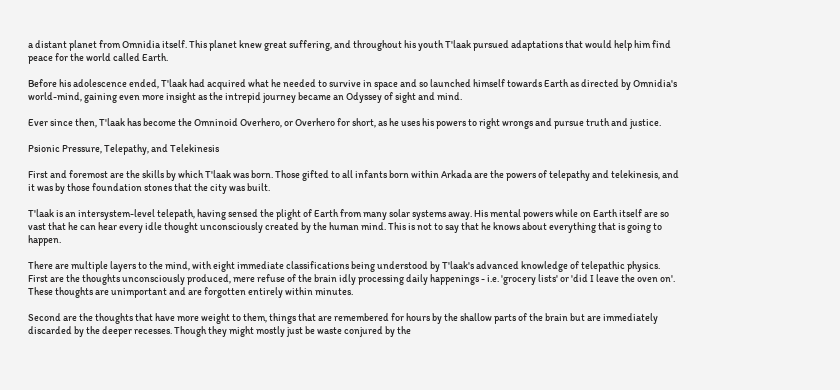a distant planet from Omnidia itself. This planet knew great suffering, and throughout his youth T'laak pursued adaptations that would help him find peace for the world called Earth.

Before his adolescence ended, T'laak had acquired what he needed to survive in space and so launched himself towards Earth as directed by Omnidia's world-mind, gaining even more insight as the intrepid journey became an Odyssey of sight and mind.

Ever since then, T'laak has become the Omninoid Overhero, or Overhero for short, as he uses his powers to right wrongs and pursue truth and justice.

Psionic Pressure, Telepathy, and Telekinesis

First and foremost are the skills by which T'laak was born. Those gifted to all infants born within Arkada are the powers of telepathy and telekinesis, and it was by those foundation stones that the city was built.

T'laak is an intersystem-level telepath, having sensed the plight of Earth from many solar systems away. His mental powers while on Earth itself are so vast that he can hear every idle thought unconsciously created by the human mind. This is not to say that he knows about everything that is going to happen.

There are multiple layers to the mind, with eight immediate classifications being understood by T'laak's advanced knowledge of telepathic physics.
First are the thoughts unconsciously produced, mere refuse of the brain idly processing daily happenings - i.e. 'grocery lists' or 'did I leave the oven on'. These thoughts are unimportant and are forgotten entirely within minutes.

Second are the thoughts that have more weight to them, things that are remembered for hours by the shallow parts of the brain but are immediately discarded by the deeper recesses. Though they might mostly just be waste conjured by the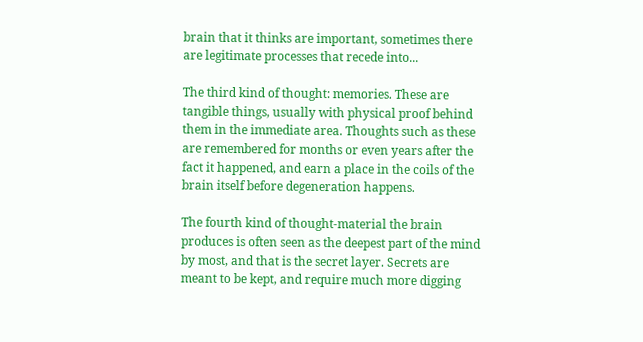brain that it thinks are important, sometimes there are legitimate processes that recede into...

The third kind of thought: memories. These are tangible things, usually with physical proof behind them in the immediate area. Thoughts such as these are remembered for months or even years after the fact it happened, and earn a place in the coils of the brain itself before degeneration happens.

The fourth kind of thought-material the brain produces is often seen as the deepest part of the mind by most, and that is the secret layer. Secrets are meant to be kept, and require much more digging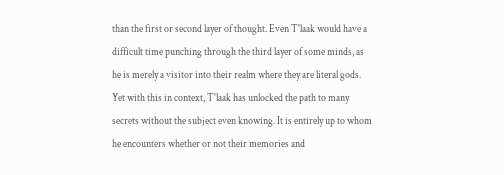than the first or second layer of thought. Even T'laak would have a difficult time punching through the third layer of some minds, as he is merely a visitor into their realm where they are literal gods. Yet with this in context, T'laak has unlocked the path to many secrets without the subject even knowing. It is entirely up to whom he encounters whether or not their memories and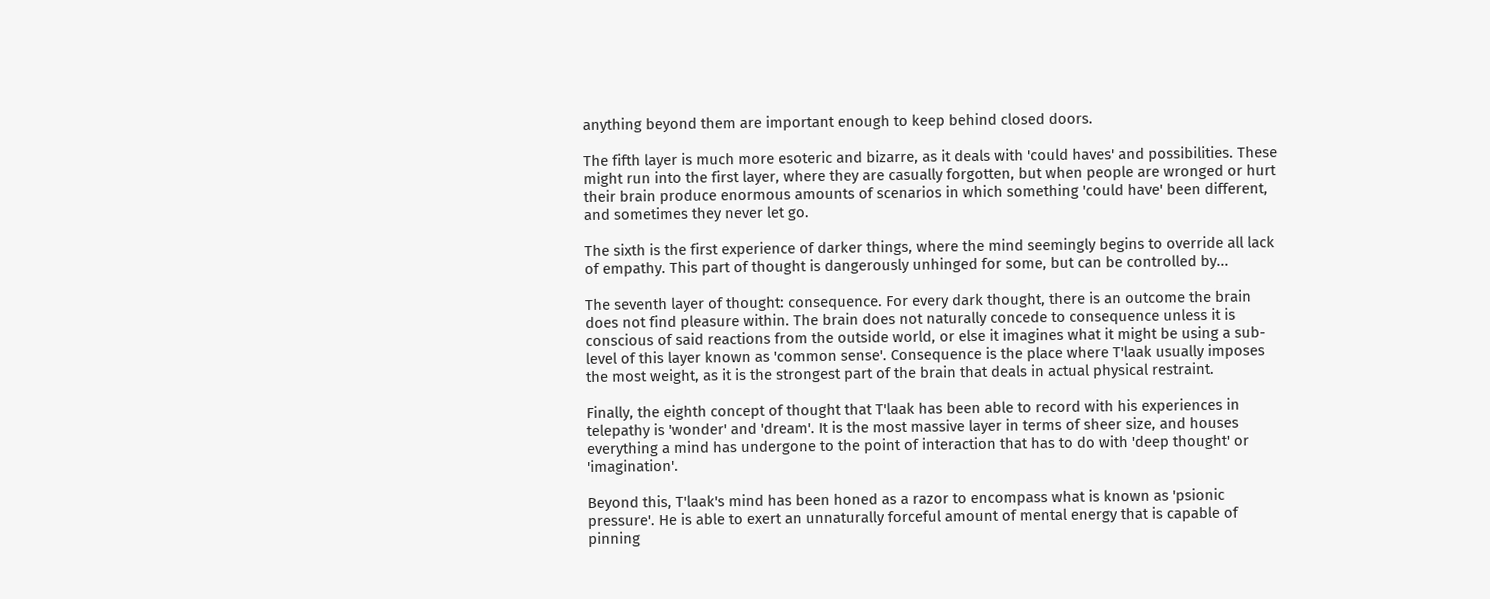anything beyond them are important enough to keep behind closed doors.

The fifth layer is much more esoteric and bizarre, as it deals with 'could haves' and possibilities. These might run into the first layer, where they are casually forgotten, but when people are wronged or hurt their brain produce enormous amounts of scenarios in which something 'could have' been different, and sometimes they never let go.

The sixth is the first experience of darker things, where the mind seemingly begins to override all lack of empathy. This part of thought is dangerously unhinged for some, but can be controlled by...

The seventh layer of thought: consequence. For every dark thought, there is an outcome the brain does not find pleasure within. The brain does not naturally concede to consequence unless it is conscious of said reactions from the outside world, or else it imagines what it might be using a sub-level of this layer known as 'common sense'. Consequence is the place where T'laak usually imposes the most weight, as it is the strongest part of the brain that deals in actual physical restraint.

Finally, the eighth concept of thought that T'laak has been able to record with his experiences in telepathy is 'wonder' and 'dream'. It is the most massive layer in terms of sheer size, and houses everything a mind has undergone to the point of interaction that has to do with 'deep thought' or 'imagination'.

Beyond this, T'laak's mind has been honed as a razor to encompass what is known as 'psionic pressure'. He is able to exert an unnaturally forceful amount of mental energy that is capable of pinning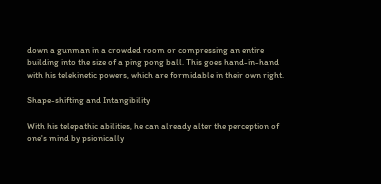down a gunman in a crowded room or compressing an entire building into the size of a ping pong ball. This goes hand-in-hand with his telekinetic powers, which are formidable in their own right.

Shape-shifting and Intangibility

With his telepathic abilities, he can already alter the perception of one's mind by psionically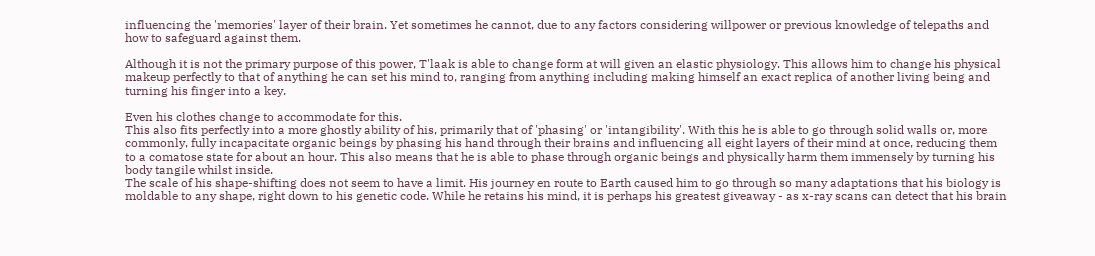influencing the 'memories' layer of their brain. Yet sometimes he cannot, due to any factors considering willpower or previous knowledge of telepaths and how to safeguard against them.

Although it is not the primary purpose of this power, T'laak is able to change form at will given an elastic physiology. This allows him to change his physical makeup perfectly to that of anything he can set his mind to, ranging from anything including making himself an exact replica of another living being and turning his finger into a key.

Even his clothes change to accommodate for this.
This also fits perfectly into a more ghostly ability of his, primarily that of 'phasing' or 'intangibility'. With this he is able to go through solid walls or, more commonly, fully incapacitate organic beings by phasing his hand through their brains and influencing all eight layers of their mind at once, reducing them to a comatose state for about an hour. This also means that he is able to phase through organic beings and physically harm them immensely by turning his body tangile whilst inside.
The scale of his shape-shifting does not seem to have a limit. His journey en route to Earth caused him to go through so many adaptations that his biology is moldable to any shape, right down to his genetic code. While he retains his mind, it is perhaps his greatest giveaway - as x-ray scans can detect that his brain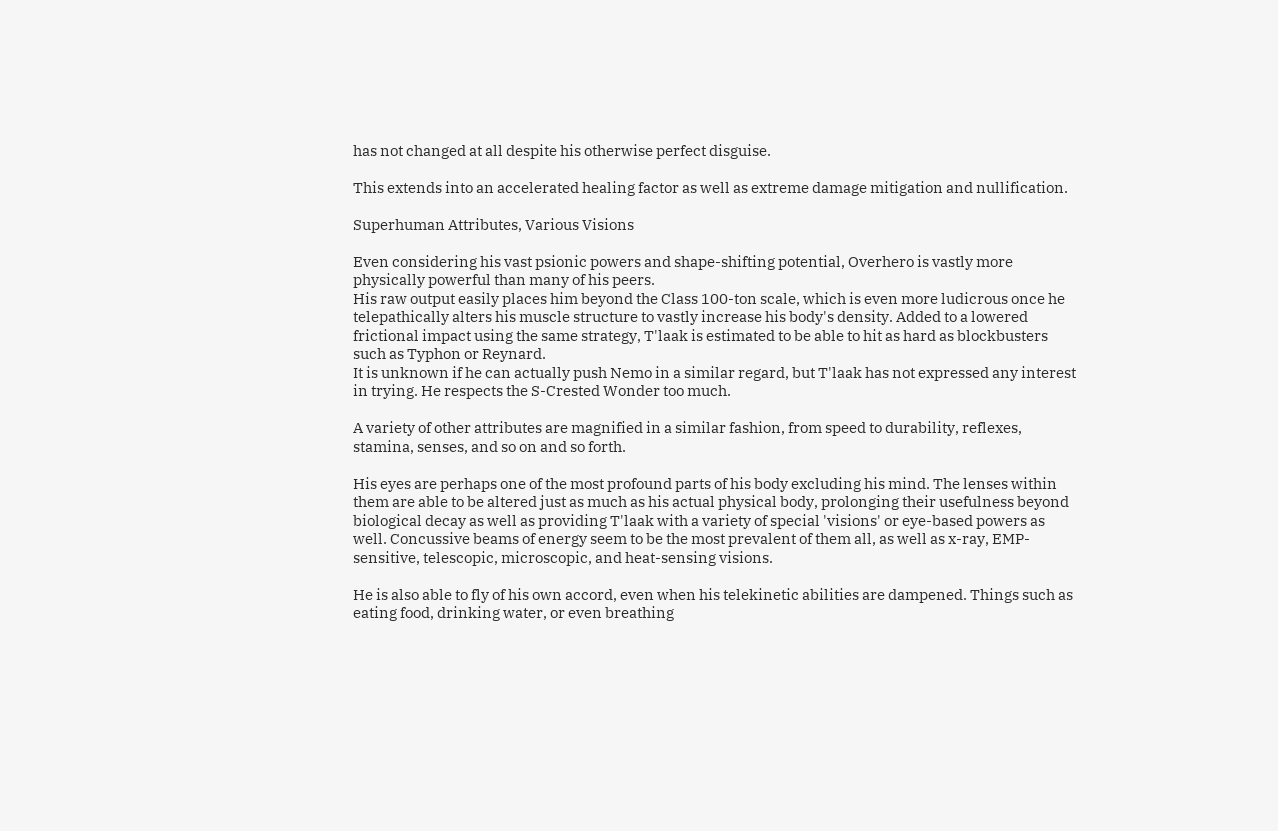has not changed at all despite his otherwise perfect disguise.

This extends into an accelerated healing factor as well as extreme damage mitigation and nullification.

Superhuman Attributes, Various Visions

Even considering his vast psionic powers and shape-shifting potential, Overhero is vastly more physically powerful than many of his peers.
His raw output easily places him beyond the Class 100-ton scale, which is even more ludicrous once he telepathically alters his muscle structure to vastly increase his body's density. Added to a lowered frictional impact using the same strategy, T'laak is estimated to be able to hit as hard as blockbusters such as Typhon or Reynard.
It is unknown if he can actually push Nemo in a similar regard, but T'laak has not expressed any interest in trying. He respects the S-Crested Wonder too much.

A variety of other attributes are magnified in a similar fashion, from speed to durability, reflexes, stamina, senses, and so on and so forth.

His eyes are perhaps one of the most profound parts of his body excluding his mind. The lenses within them are able to be altered just as much as his actual physical body, prolonging their usefulness beyond biological decay as well as providing T'laak with a variety of special 'visions' or eye-based powers as well. Concussive beams of energy seem to be the most prevalent of them all, as well as x-ray, EMP-sensitive, telescopic, microscopic, and heat-sensing visions.

He is also able to fly of his own accord, even when his telekinetic abilities are dampened. Things such as eating food, drinking water, or even breathing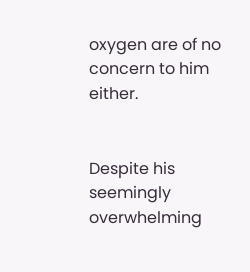oxygen are of no concern to him either.


Despite his seemingly overwhelming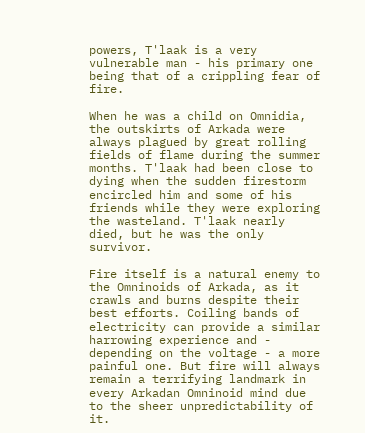powers, T'laak is a very vulnerable man - his primary one being that of a crippling fear of fire.

When he was a child on Omnidia, the outskirts of Arkada were always plagued by great rolling fields of flame during the summer months. T'laak had been close to dying when the sudden firestorm encircled him and some of his friends while they were exploring the wasteland. T'laak nearly died, but he was the only survivor.

Fire itself is a natural enemy to the Omninoids of Arkada, as it crawls and burns despite their best efforts. Coiling bands of electricity can provide a similar harrowing experience and - depending on the voltage - a more painful one. But fire will always remain a terrifying landmark in every Arkadan Omninoid mind due to the sheer unpredictability of it.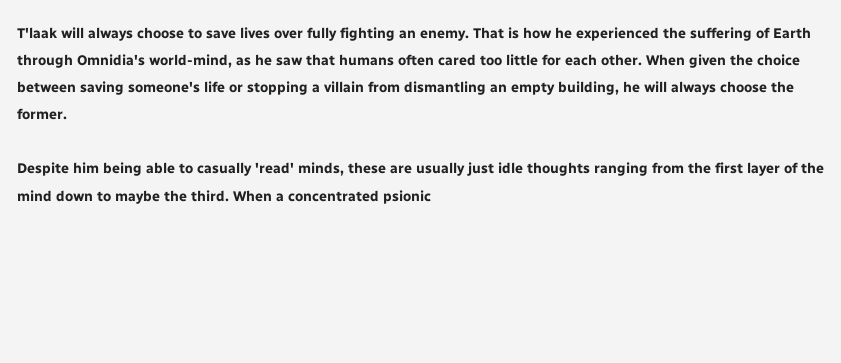T'laak will always choose to save lives over fully fighting an enemy. That is how he experienced the suffering of Earth through Omnidia's world-mind, as he saw that humans often cared too little for each other. When given the choice between saving someone's life or stopping a villain from dismantling an empty building, he will always choose the former.

Despite him being able to casually 'read' minds, these are usually just idle thoughts ranging from the first layer of the mind down to maybe the third. When a concentrated psionic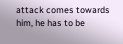attack comes towards him, he has to be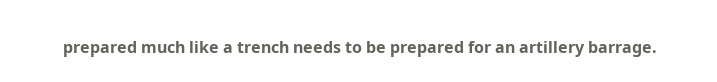prepared much like a trench needs to be prepared for an artillery barrage.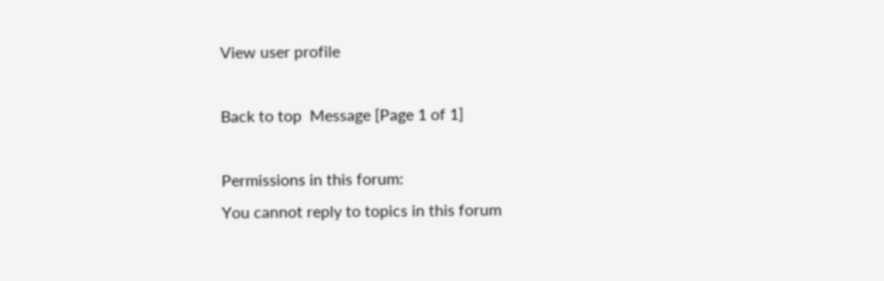View user profile

Back to top  Message [Page 1 of 1]

Permissions in this forum:
You cannot reply to topics in this forum